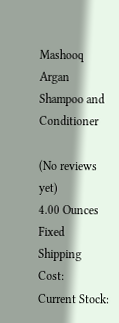Mashooq Argan Shampoo and Conditioner

(No reviews yet)
4.00 Ounces
Fixed Shipping Cost:
Current Stock: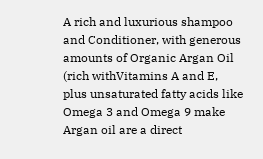A rich and luxurious shampoo and Conditioner, with generous amounts of Organic Argan Oil (rich withVitamins A and E, plus unsaturated fatty acids like Omega 3 and Omega 9 make Argan oil are a direct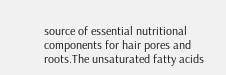source of essential nutritional components for hair pores and roots.The unsaturated fatty acids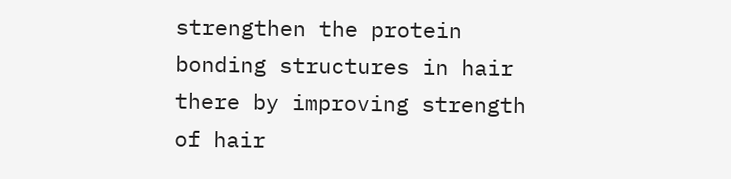strengthen the protein bonding structures in hair there by improving strength of hair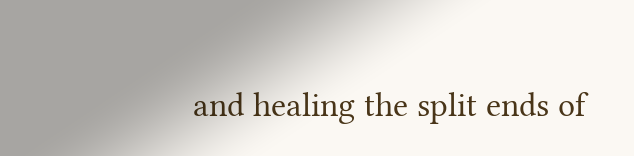and healing the split ends of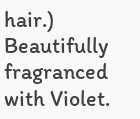hair.) Beautifully fragranced with Violet.